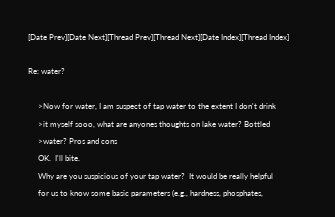[Date Prev][Date Next][Thread Prev][Thread Next][Date Index][Thread Index]

Re: water?

     >Now for water, I am suspect of tap water to the extent I don't drink
     >it myself sooo, what are anyones thoughts on lake water? Bottled
     >water? Pros and cons
     OK.  I'll bite.
     Why are you suspicious of your tap water?  It would be really helpful
     for us to know some basic parameters (e.g., hardness, phosphates,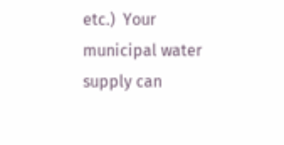etc.)  Your municipal water supply can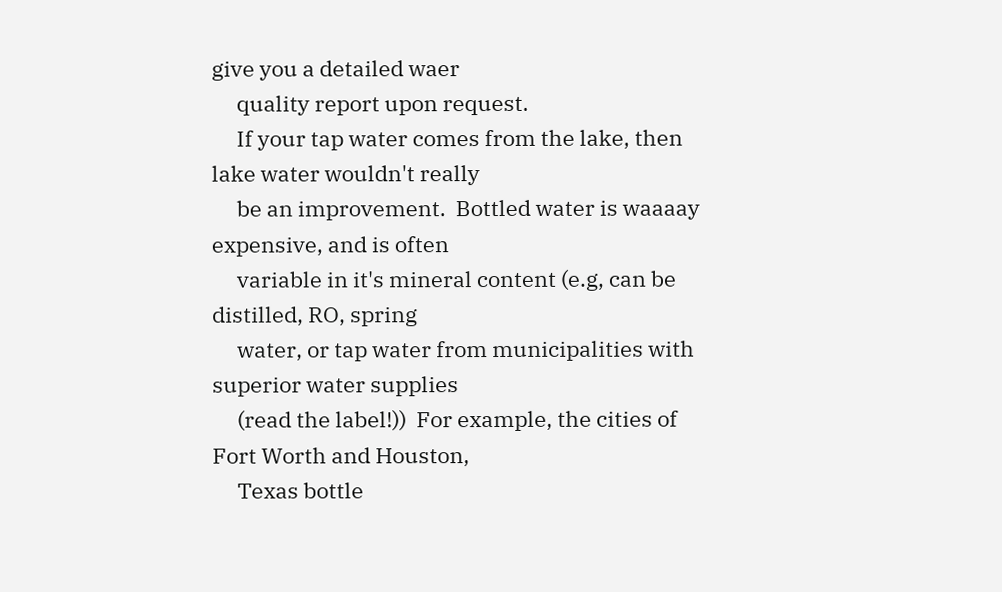give you a detailed waer
     quality report upon request.
     If your tap water comes from the lake, then lake water wouldn't really
     be an improvement.  Bottled water is waaaay expensive, and is often
     variable in it's mineral content (e.g, can be distilled, RO, spring
     water, or tap water from municipalities with superior water supplies
     (read the label!))  For example, the cities of Fort Worth and Houston,
     Texas bottle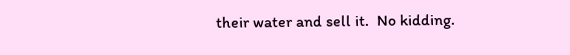their water and sell it.  No kidding.